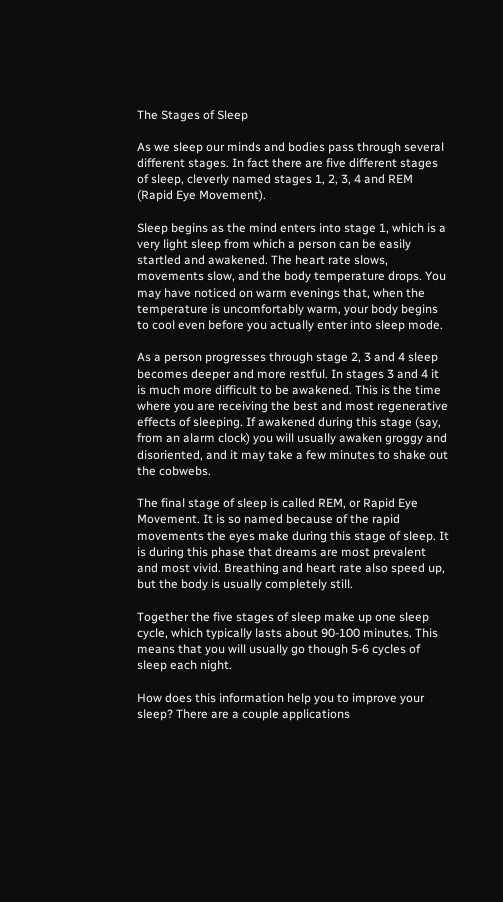The Stages of Sleep

As we sleep our minds and bodies pass through several different stages. In fact there are five different stages of sleep, cleverly named stages 1, 2, 3, 4 and REM (Rapid Eye Movement).

Sleep begins as the mind enters into stage 1, which is a very light sleep from which a person can be easily startled and awakened. The heart rate slows, movements slow, and the body temperature drops. You may have noticed on warm evenings that, when the temperature is uncomfortably warm, your body begins to cool even before you actually enter into sleep mode.

As a person progresses through stage 2, 3 and 4 sleep becomes deeper and more restful. In stages 3 and 4 it is much more difficult to be awakened. This is the time where you are receiving the best and most regenerative effects of sleeping. If awakened during this stage (say, from an alarm clock) you will usually awaken groggy and disoriented, and it may take a few minutes to shake out the cobwebs.

The final stage of sleep is called REM, or Rapid Eye Movement. It is so named because of the rapid movements the eyes make during this stage of sleep. It is during this phase that dreams are most prevalent and most vivid. Breathing and heart rate also speed up, but the body is usually completely still.

Together the five stages of sleep make up one sleep cycle, which typically lasts about 90-100 minutes. This means that you will usually go though 5-6 cycles of sleep each night.

How does this information help you to improve your sleep? There are a couple applications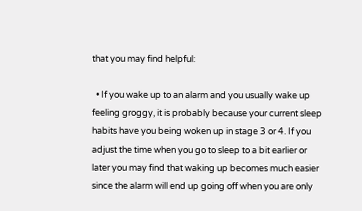that you may find helpful:

  • If you wake up to an alarm and you usually wake up feeling groggy, it is probably because your current sleep habits have you being woken up in stage 3 or 4. If you adjust the time when you go to sleep to a bit earlier or later you may find that waking up becomes much easier since the alarm will end up going off when you are only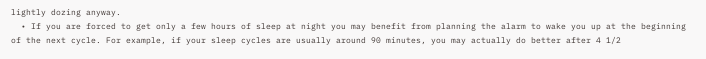lightly dozing anyway.
  • If you are forced to get only a few hours of sleep at night you may benefit from planning the alarm to wake you up at the beginning of the next cycle. For example, if your sleep cycles are usually around 90 minutes, you may actually do better after 4 1/2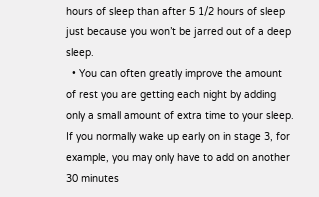hours of sleep than after 5 1/2 hours of sleep just because you won’t be jarred out of a deep sleep.
  • You can often greatly improve the amount of rest you are getting each night by adding only a small amount of extra time to your sleep. If you normally wake up early on in stage 3, for example, you may only have to add on another 30 minutes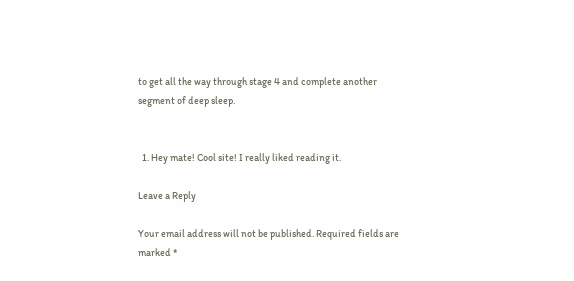to get all the way through stage 4 and complete another segment of deep sleep.


  1. Hey mate! Cool site! I really liked reading it.

Leave a Reply

Your email address will not be published. Required fields are marked *